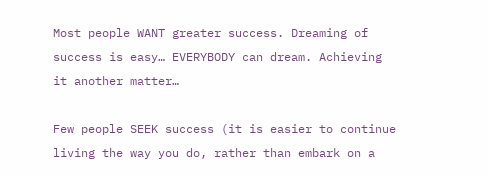Most people WANT greater success. Dreaming of success is easy… EVERYBODY can dream. Achieving it another matter…

Few people SEEK success (it is easier to continue living the way you do, rather than embark on a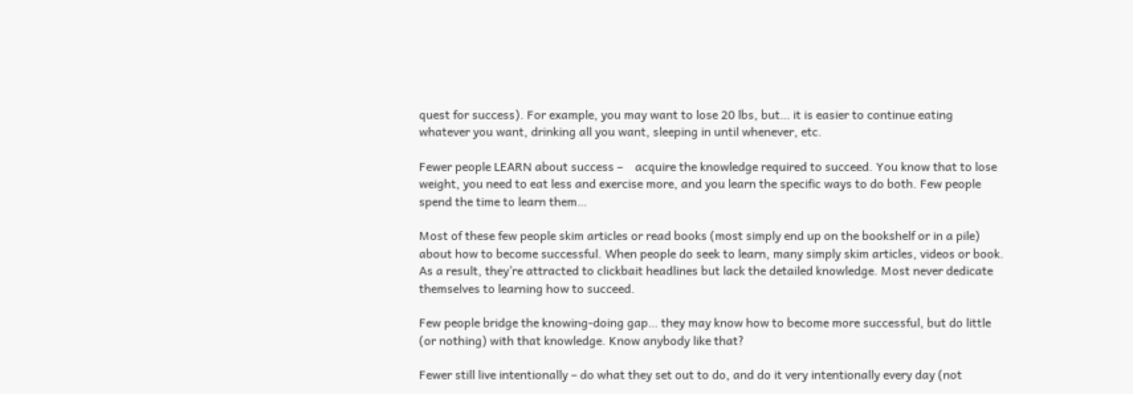quest for success). For example, you may want to lose 20 lbs, but… it is easier to continue eating whatever you want, drinking all you want, sleeping in until whenever, etc.

Fewer people LEARN about success –    acquire the knowledge required to succeed. You know that to lose weight, you need to eat less and exercise more, and you learn the specific ways to do both. Few people spend the time to learn them…

Most of these few people skim articles or read books (most simply end up on the bookshelf or in a pile) about how to become successful. When people do seek to learn, many simply skim articles, videos or book. As a result, they’re attracted to clickbait headlines but lack the detailed knowledge. Most never dedicate themselves to learning how to succeed.

Few people bridge the knowing-doing gap… they may know how to become more successful, but do little (or nothing) with that knowledge. Know anybody like that?

Fewer still live intentionally – do what they set out to do, and do it very intentionally every day (not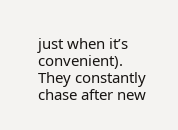just when it’s convenient). They constantly chase after new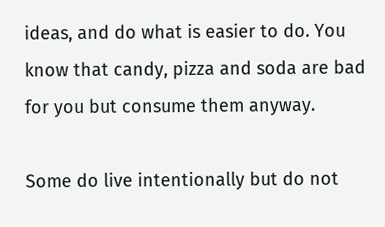ideas, and do what is easier to do. You know that candy, pizza and soda are bad for you but consume them anyway.

Some do live intentionally but do not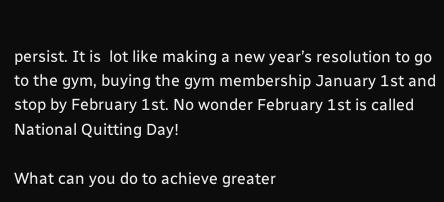persist. It is  lot like making a new year’s resolution to go to the gym, buying the gym membership January 1st and stop by February 1st. No wonder February 1st is called National Quitting Day!

What can you do to achieve greater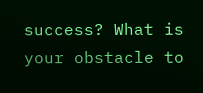success? What is your obstacle to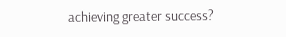achieving greater success?